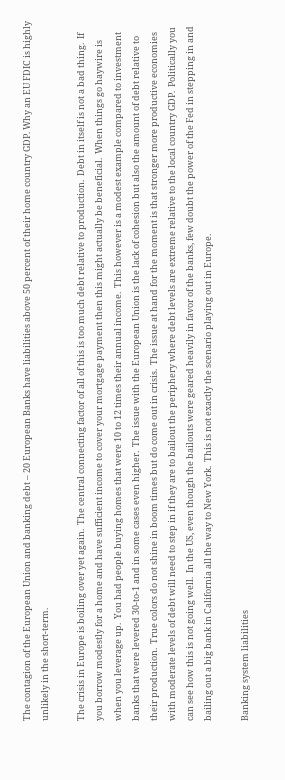The contagion of the European Union and banking debt – 20 European Banks have liabilities above 50 percent of their home country GDP. Why an EU FDIC is highly unlikely in the short-term.

The crisis in Europe is boiling over yet again.  The central connecting factor of all of this is too much debt relative to production.  Debt in itself is not a bad thing.  If you borrow modestly for a home and have sufficient income to cover your mortgage payment then this might actually be beneficial.  When things go haywire is when you leverage up.  You had people buying homes that were 10 to 12 times their annual income.  This however is a modest example compared to investment banks that were levered 30-to-1 and in some cases even higher.  The issue with the European Union is the lack of cohesion but also the amount of debt relative to their production.  True colors do not shine in boom times but do come out in crisis.  The issue at hand for the moment is that stronger more productive economies with moderate levels of debt will need to step in if they are to bailout the periphery where debt levels are extreme relative to the local country GDP.  Politically you can see how this is not going well.  In the US, even though the bailouts were geared heavily in favor of the banks, few doubt the power of the Fed in stepping in and bailing out a big bank in California all the way to New York.  This is not exactly the scenario playing out in Europe.

Banking system liabilities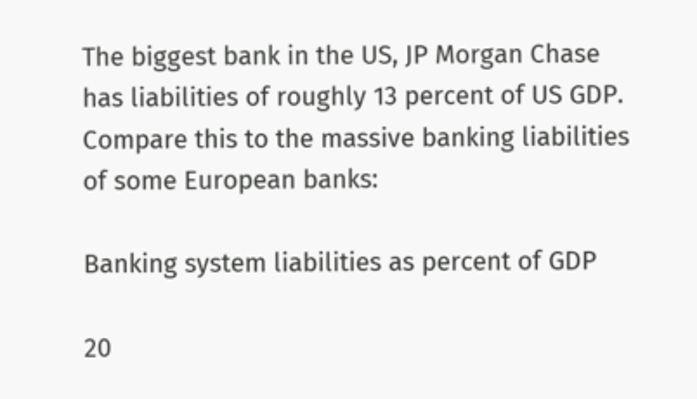The biggest bank in the US, JP Morgan Chase has liabilities of roughly 13 percent of US GDP.  Compare this to the massive banking liabilities of some European banks:

Banking system liabilities as percent of GDP

20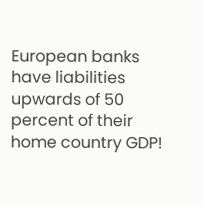European banks have liabilities upwards of 50 percent of their home country GDP!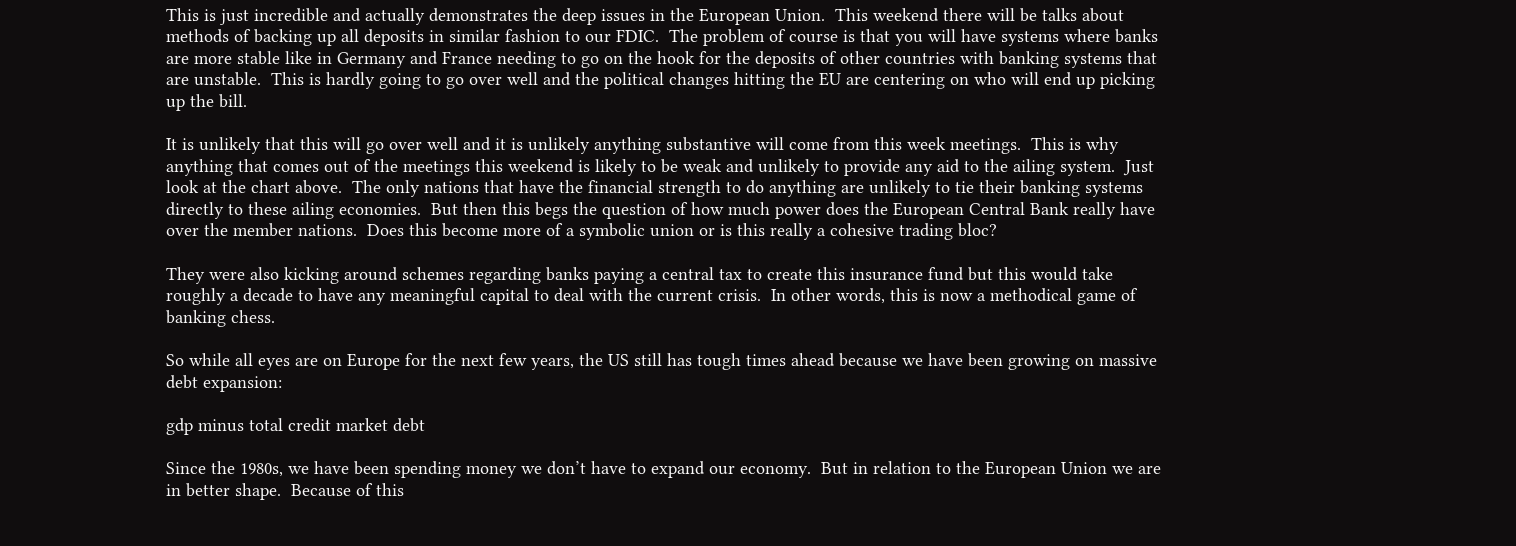This is just incredible and actually demonstrates the deep issues in the European Union.  This weekend there will be talks about methods of backing up all deposits in similar fashion to our FDIC.  The problem of course is that you will have systems where banks are more stable like in Germany and France needing to go on the hook for the deposits of other countries with banking systems that are unstable.  This is hardly going to go over well and the political changes hitting the EU are centering on who will end up picking up the bill.

It is unlikely that this will go over well and it is unlikely anything substantive will come from this week meetings.  This is why anything that comes out of the meetings this weekend is likely to be weak and unlikely to provide any aid to the ailing system.  Just look at the chart above.  The only nations that have the financial strength to do anything are unlikely to tie their banking systems directly to these ailing economies.  But then this begs the question of how much power does the European Central Bank really have over the member nations.  Does this become more of a symbolic union or is this really a cohesive trading bloc?

They were also kicking around schemes regarding banks paying a central tax to create this insurance fund but this would take roughly a decade to have any meaningful capital to deal with the current crisis.  In other words, this is now a methodical game of banking chess.

So while all eyes are on Europe for the next few years, the US still has tough times ahead because we have been growing on massive debt expansion:

gdp minus total credit market debt

Since the 1980s, we have been spending money we don’t have to expand our economy.  But in relation to the European Union we are in better shape.  Because of this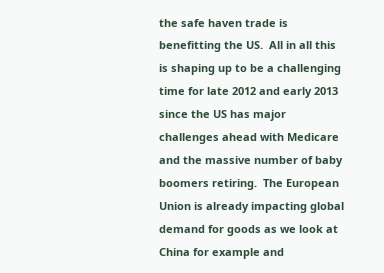the safe haven trade is benefitting the US.  All in all this is shaping up to be a challenging time for late 2012 and early 2013 since the US has major challenges ahead with Medicare and the massive number of baby boomers retiring.  The European Union is already impacting global demand for goods as we look at China for example and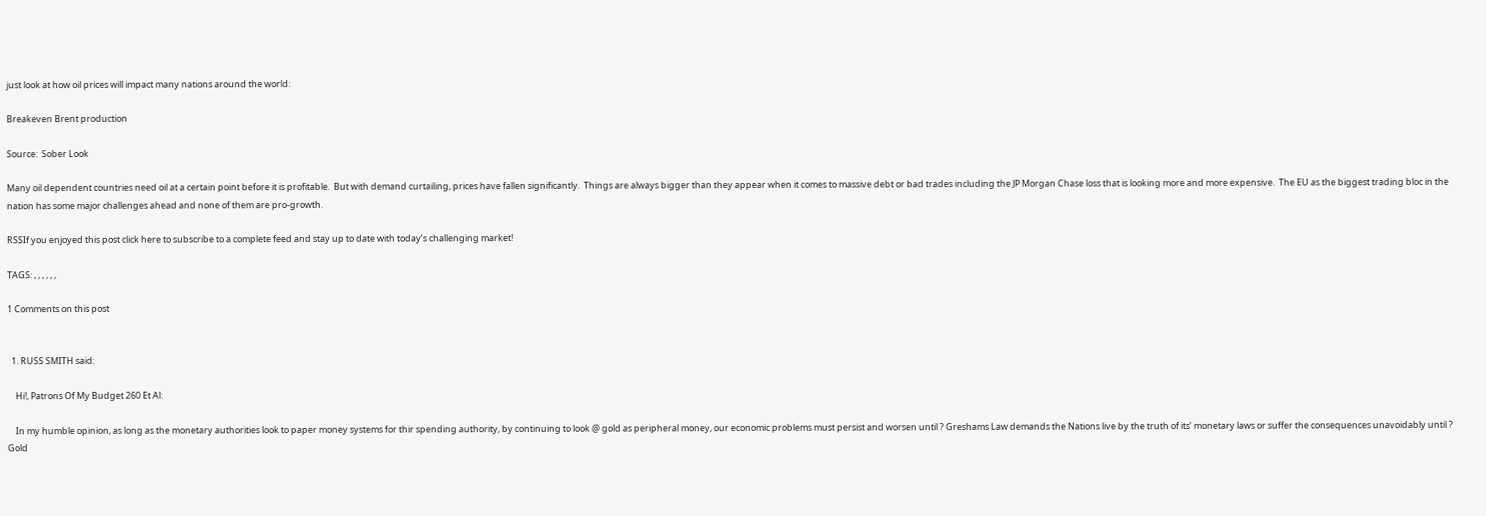just look at how oil prices will impact many nations around the world:

Breakeven Brent production

Source:  Sober Look

Many oil dependent countries need oil at a certain point before it is profitable.  But with demand curtailing, prices have fallen significantly.  Things are always bigger than they appear when it comes to massive debt or bad trades including the JP Morgan Chase loss that is looking more and more expensive.  The EU as the biggest trading bloc in the nation has some major challenges ahead and none of them are pro-growth.

RSSIf you enjoyed this post click here to subscribe to a complete feed and stay up to date with today’s challenging market!

TAGS: , , , , , ,

1 Comments on this post


  1. RUSS SMITH said:

    Hi!, Patrons Of My Budget 260 Et Al:

    In my humble opinion, as long as the monetary authorities look to paper money systems for thir spending authority, by continuing to look @ gold as peripheral money, our economic problems must persist and worsen until ? Greshams Law demands the Nations live by the truth of its’ monetary laws or suffer the consequences unavoidably until ? Gold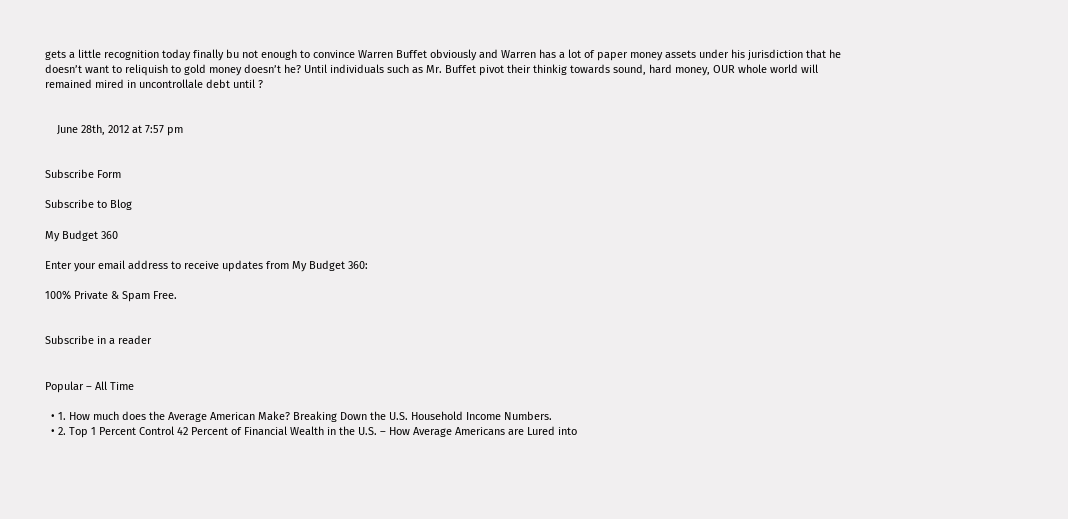gets a little recognition today finally bu not enough to convince Warren Buffet obviously and Warren has a lot of paper money assets under his jurisdiction that he doesn’t want to reliquish to gold money doesn’t he? Until individuals such as Mr. Buffet pivot their thinkig towards sound, hard money, OUR whole world will remained mired in uncontrollale debt until ?


    June 28th, 2012 at 7:57 pm


Subscribe Form

Subscribe to Blog

My Budget 360

Enter your email address to receive updates from My Budget 360:

100% Private & Spam Free.


Subscribe in a reader


Popular – All Time

  • 1. How much does the Average American Make? Breaking Down the U.S. Household Income Numbers.
  • 2. Top 1 Percent Control 42 Percent of Financial Wealth in the U.S. – How Average Americans are Lured into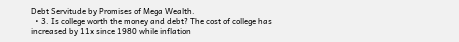Debt Servitude by Promises of Mega Wealth.
  • 3. Is college worth the money and debt? The cost of college has increased by 11x since 1980 while inflation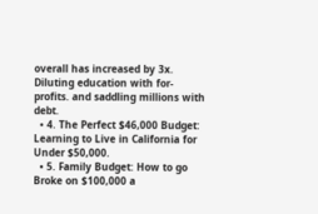overall has increased by 3x. Diluting education with for-profits. and saddling millions with debt.
  • 4. The Perfect $46,000 Budget: Learning to Live in California for Under $50,000.
  • 5. Family Budget: How to go Broke on $100,000 a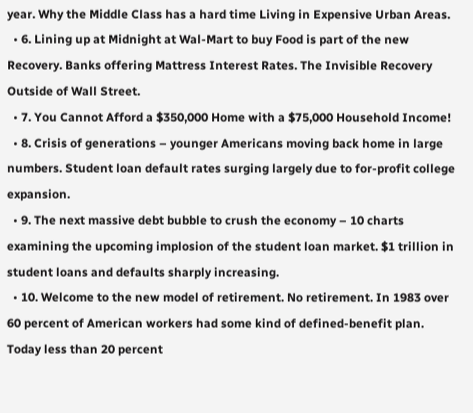year. Why the Middle Class has a hard time Living in Expensive Urban Areas.
  • 6. Lining up at Midnight at Wal-Mart to buy Food is part of the new Recovery. Banks offering Mattress Interest Rates. The Invisible Recovery Outside of Wall Street.
  • 7. You Cannot Afford a $350,000 Home with a $75,000 Household Income!
  • 8. Crisis of generations – younger Americans moving back home in large numbers. Student loan default rates surging largely due to for-profit college expansion.
  • 9. The next massive debt bubble to crush the economy – 10 charts examining the upcoming implosion of the student loan market. $1 trillion in student loans and defaults sharply increasing.
  • 10. Welcome to the new model of retirement. No retirement. In 1983 over 60 percent of American workers had some kind of defined-benefit plan. Today less than 20 percent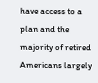have access to a plan and the majority of retired Americans largely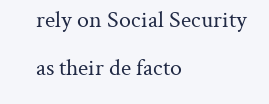rely on Social Security as their de facto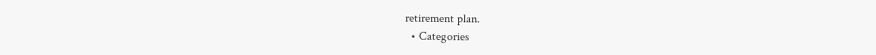retirement plan.
  • Categories